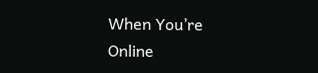When You’re Online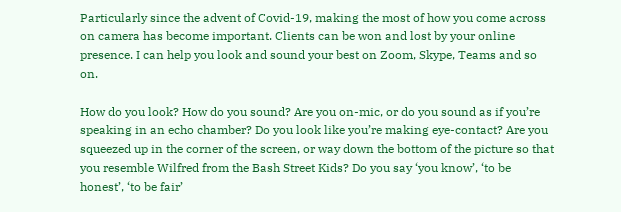Particularly since the advent of Covid-19, making the most of how you come across on camera has become important. Clients can be won and lost by your online presence. I can help you look and sound your best on Zoom, Skype, Teams and so on.

How do you look? How do you sound? Are you on-mic, or do you sound as if you’re speaking in an echo chamber? Do you look like you’re making eye-contact? Are you squeezed up in the corner of the screen, or way down the bottom of the picture so that you resemble Wilfred from the Bash Street Kids? Do you say ‘you know’, ‘to be honest’, ‘to be fair’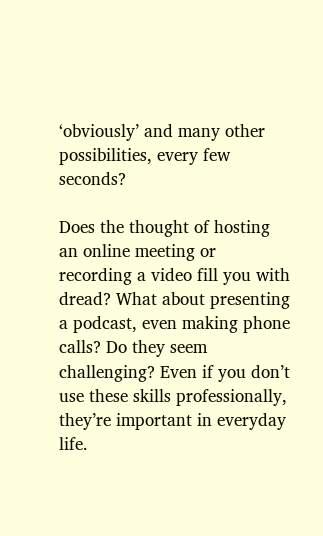‘obviously’ and many other possibilities, every few seconds?

Does the thought of hosting an online meeting or recording a video fill you with dread? What about presenting a podcast, even making phone calls? Do they seem challenging? Even if you don’t use these skills professionally, they’re important in everyday life.